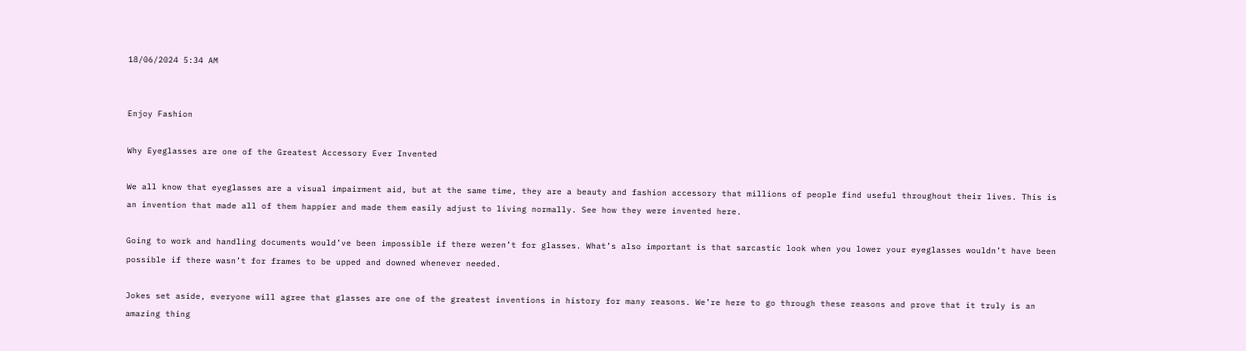18/06/2024 5:34 AM


Enjoy Fashion

Why Eyeglasses are one of the Greatest Accessory Ever Invented

We all know that eyeglasses are a visual impairment aid, but at the same time, they are a beauty and fashion accessory that millions of people find useful throughout their lives. This is an invention that made all of them happier and made them easily adjust to living normally. See how they were invented here.

Going to work and handling documents would’ve been impossible if there weren’t for glasses. What’s also important is that sarcastic look when you lower your eyeglasses wouldn’t have been possible if there wasn’t for frames to be upped and downed whenever needed.

Jokes set aside, everyone will agree that glasses are one of the greatest inventions in history for many reasons. We’re here to go through these reasons and prove that it truly is an amazing thing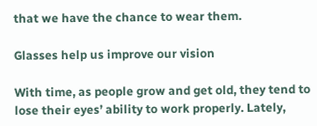that we have the chance to wear them.

Glasses help us improve our vision

With time, as people grow and get old, they tend to lose their eyes’ ability to work properly. Lately,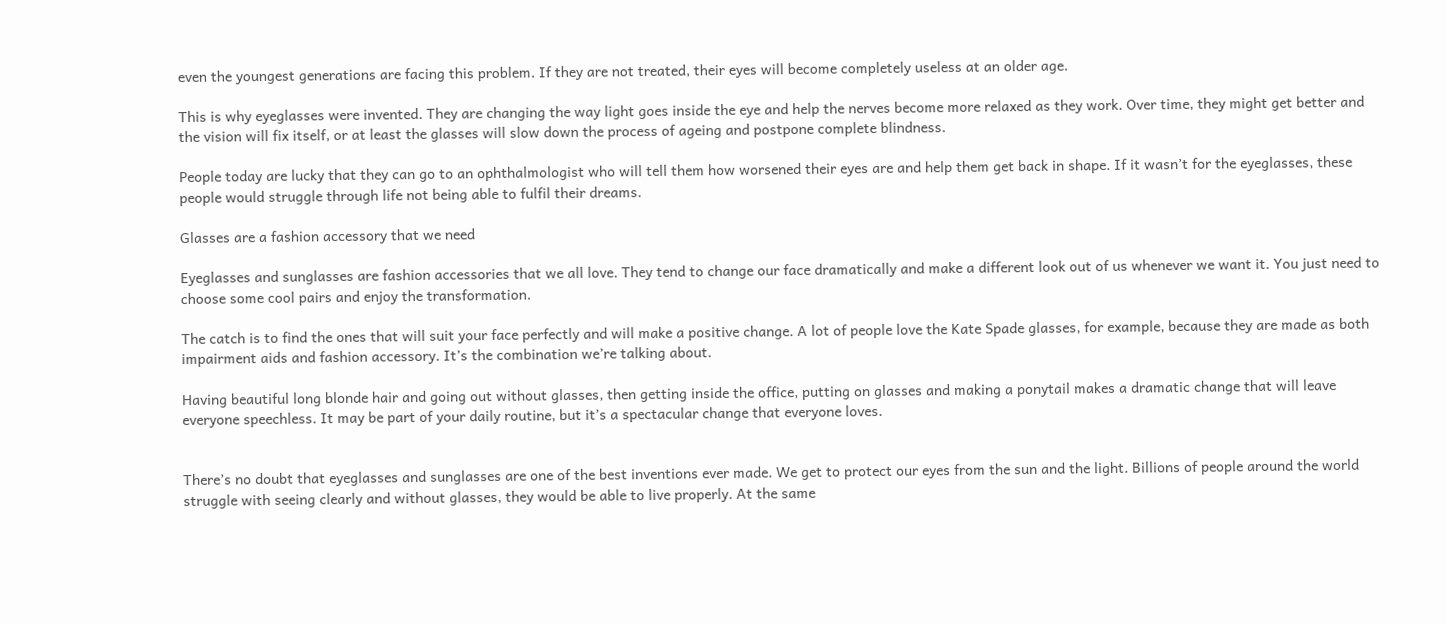even the youngest generations are facing this problem. If they are not treated, their eyes will become completely useless at an older age.

This is why eyeglasses were invented. They are changing the way light goes inside the eye and help the nerves become more relaxed as they work. Over time, they might get better and the vision will fix itself, or at least the glasses will slow down the process of ageing and postpone complete blindness.

People today are lucky that they can go to an ophthalmologist who will tell them how worsened their eyes are and help them get back in shape. If it wasn’t for the eyeglasses, these people would struggle through life not being able to fulfil their dreams.

Glasses are a fashion accessory that we need

Eyeglasses and sunglasses are fashion accessories that we all love. They tend to change our face dramatically and make a different look out of us whenever we want it. You just need to choose some cool pairs and enjoy the transformation.

The catch is to find the ones that will suit your face perfectly and will make a positive change. A lot of people love the Kate Spade glasses, for example, because they are made as both impairment aids and fashion accessory. It’s the combination we’re talking about.

Having beautiful long blonde hair and going out without glasses, then getting inside the office, putting on glasses and making a ponytail makes a dramatic change that will leave everyone speechless. It may be part of your daily routine, but it’s a spectacular change that everyone loves.


There’s no doubt that eyeglasses and sunglasses are one of the best inventions ever made. We get to protect our eyes from the sun and the light. Billions of people around the world struggle with seeing clearly and without glasses, they would be able to live properly. At the same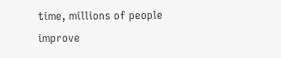time, millions of people improve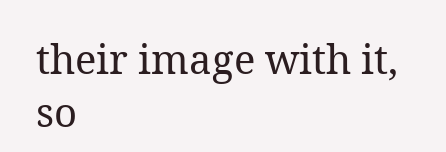their image with it, so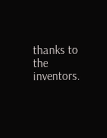thanks to the inventors.